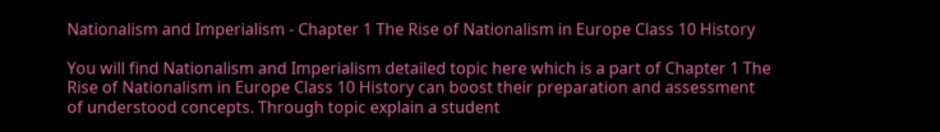Nationalism and Imperialism - Chapter 1 The Rise of Nationalism in Europe Class 10 History

You will find Nationalism and Imperialism detailed topic here which is a part of Chapter 1 The Rise of Nationalism in Europe Class 10 History can boost their preparation and assessment of understood concepts. Through topic explain a student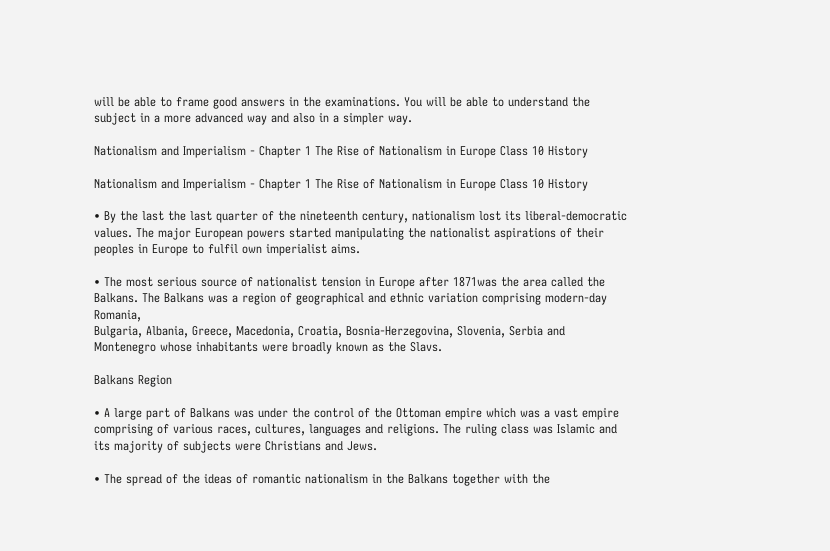will be able to frame good answers in the examinations. You will be able to understand the subject in a more advanced way and also in a simpler way.

Nationalism and Imperialism - Chapter 1 The Rise of Nationalism in Europe Class 10 History

Nationalism and Imperialism - Chapter 1 The Rise of Nationalism in Europe Class 10 History

• By the last the last quarter of the nineteenth century, nationalism lost its liberal-democratic values. The major European powers started manipulating the nationalist aspirations of their peoples in Europe to fulfil own imperialist aims.

• The most serious source of nationalist tension in Europe after 1871was the area called the Balkans. The Balkans was a region of geographical and ethnic variation comprising modern-day Romania,
Bulgaria, Albania, Greece, Macedonia, Croatia, Bosnia-Herzegovina, Slovenia, Serbia and Montenegro whose inhabitants were broadly known as the Slavs.

Balkans Region

• A large part of Balkans was under the control of the Ottoman empire which was a vast empire comprising of various races, cultures, languages and religions. The ruling class was Islamic and its majority of subjects were Christians and Jews.

• The spread of the ideas of romantic nationalism in the Balkans together with the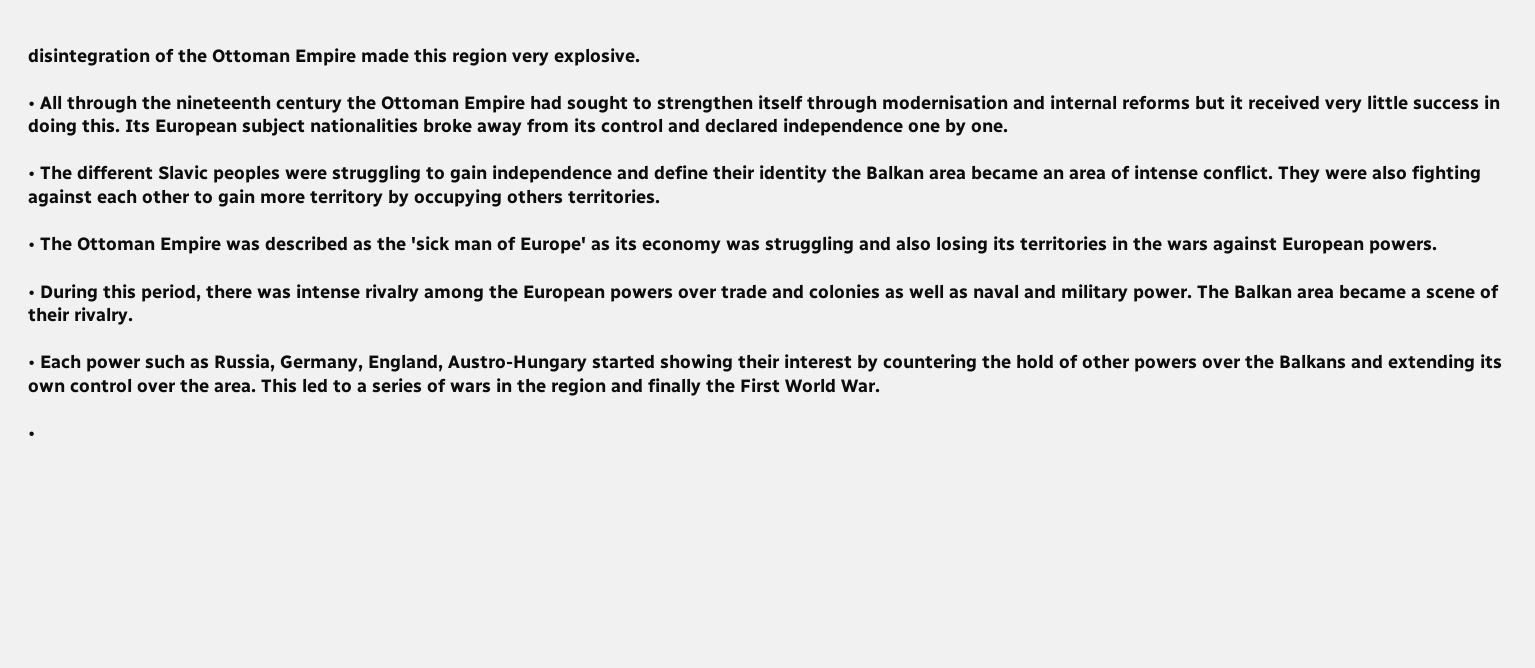disintegration of the Ottoman Empire made this region very explosive.

• All through the nineteenth century the Ottoman Empire had sought to strengthen itself through modernisation and internal reforms but it received very little success in doing this. Its European subject nationalities broke away from its control and declared independence one by one.

• The different Slavic peoples were struggling to gain independence and define their identity the Balkan area became an area of intense conflict. They were also fighting against each other to gain more territory by occupying others territories.

• The Ottoman Empire was described as the 'sick man of Europe' as its economy was struggling and also losing its territories in the wars against European powers.

• During this period, there was intense rivalry among the European powers over trade and colonies as well as naval and military power. The Balkan area became a scene of their rivalry.

• Each power such as Russia, Germany, England, Austro-Hungary started showing their interest by countering the hold of other powers over the Balkans and extending its own control over the area. This led to a series of wars in the region and finally the First World War.

•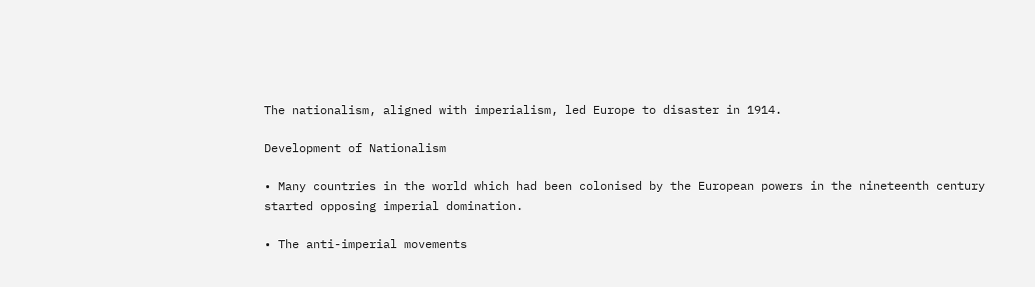The nationalism, aligned with imperialism, led Europe to disaster in 1914.

Development of Nationalism

• Many countries in the world which had been colonised by the European powers in the nineteenth century started opposing imperial domination.

• The anti-imperial movements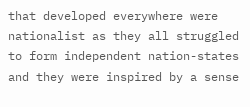that developed everywhere were nationalist as they all struggled to form independent nation-states and they were inspired by a sense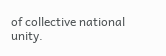of collective national unity.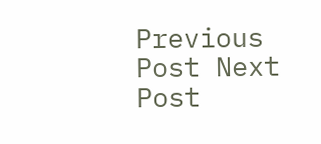Previous Post Next Post